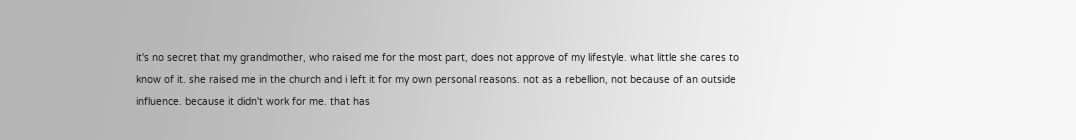it's no secret that my grandmother, who raised me for the most part, does not approve of my lifestyle. what little she cares to know of it. she raised me in the church and i left it for my own personal reasons. not as a rebellion, not because of an outside influence. because it didn't work for me. that has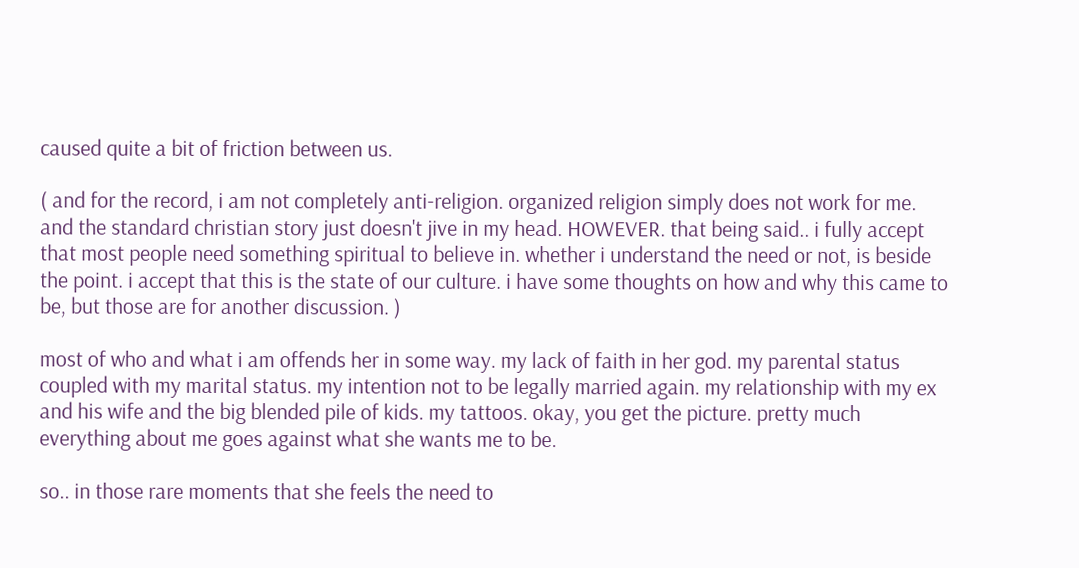caused quite a bit of friction between us.

( and for the record, i am not completely anti-religion. organized religion simply does not work for me. and the standard christian story just doesn't jive in my head. HOWEVER. that being said.. i fully accept that most people need something spiritual to believe in. whether i understand the need or not, is beside the point. i accept that this is the state of our culture. i have some thoughts on how and why this came to be, but those are for another discussion. )

most of who and what i am offends her in some way. my lack of faith in her god. my parental status coupled with my marital status. my intention not to be legally married again. my relationship with my ex and his wife and the big blended pile of kids. my tattoos. okay, you get the picture. pretty much everything about me goes against what she wants me to be.

so.. in those rare moments that she feels the need to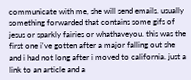communicate with me, she will send emails. usually something forwarded that contains some gifs of jesus or sparkly fairies or whathaveyou. this was the first one i've gotten after a major falling out she and i had not long after i moved to california. just a link to an article and a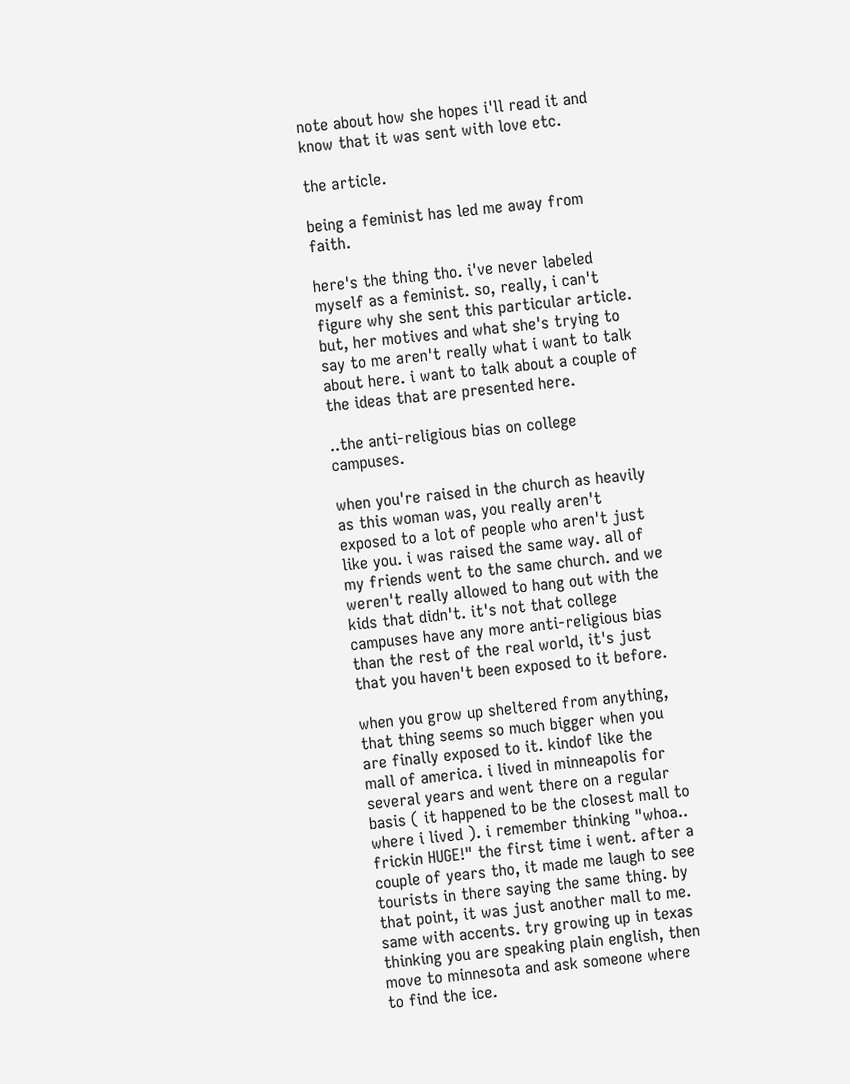note about how she hopes i'll read it and know that it was sent with love etc.

the article.

being a feminist has led me away from faith.

here's the thing tho. i've never labeled myself as a feminist. so, really, i can't figure why she sent this particular article. but, her motives and what she's trying to say to me aren't really what i want to talk about here. i want to talk about a couple of the ideas that are presented here.

..the anti-religious bias on college campuses.

when you're raised in the church as heavily as this woman was, you really aren't exposed to a lot of people who aren't just like you. i was raised the same way. all of my friends went to the same church. and we weren't really allowed to hang out with the kids that didn't. it's not that college campuses have any more anti-religious bias than the rest of the real world, it's just that you haven't been exposed to it before.

when you grow up sheltered from anything, that thing seems so much bigger when you are finally exposed to it. kindof like the mall of america. i lived in minneapolis for several years and went there on a regular basis ( it happened to be the closest mall to where i lived ). i remember thinking "whoa.. frickin HUGE!" the first time i went. after a couple of years tho, it made me laugh to see tourists in there saying the same thing. by that point, it was just another mall to me. same with accents. try growing up in texas thinking you are speaking plain english, then move to minnesota and ask someone where to find the ice.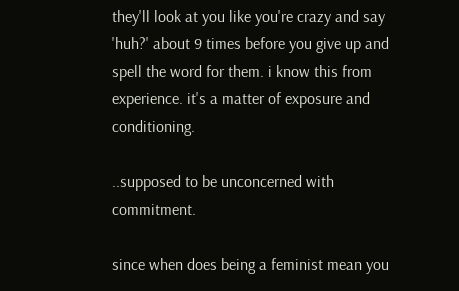they'll look at you like you're crazy and say 'huh?' about 9 times before you give up and spell the word for them. i know this from experience. it's a matter of exposure and conditioning.

..supposed to be unconcerned with commitment.

since when does being a feminist mean you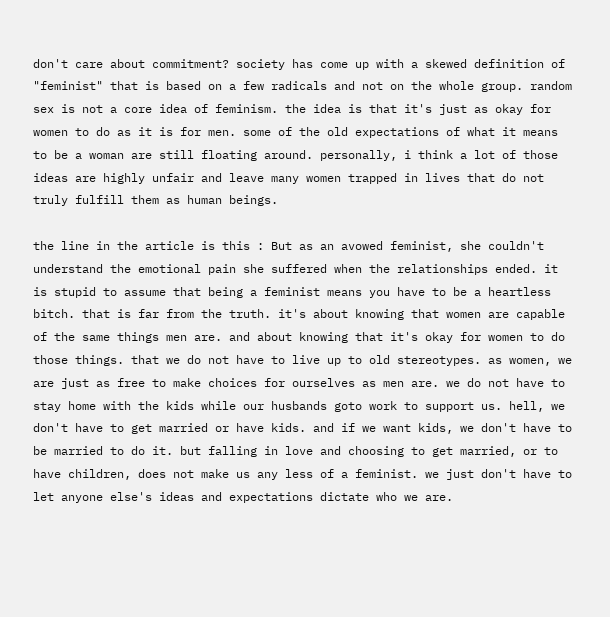don't care about commitment? society has come up with a skewed definition of "feminist" that is based on a few radicals and not on the whole group. random sex is not a core idea of feminism. the idea is that it's just as okay for women to do as it is for men. some of the old expectations of what it means to be a woman are still floating around. personally, i think a lot of those ideas are highly unfair and leave many women trapped in lives that do not truly fulfill them as human beings.

the line in the article is this : But as an avowed feminist, she couldn't understand the emotional pain she suffered when the relationships ended. it is stupid to assume that being a feminist means you have to be a heartless bitch. that is far from the truth. it's about knowing that women are capable of the same things men are. and about knowing that it's okay for women to do those things. that we do not have to live up to old stereotypes. as women, we are just as free to make choices for ourselves as men are. we do not have to stay home with the kids while our husbands goto work to support us. hell, we don't have to get married or have kids. and if we want kids, we don't have to be married to do it. but falling in love and choosing to get married, or to have children, does not make us any less of a feminist. we just don't have to let anyone else's ideas and expectations dictate who we are.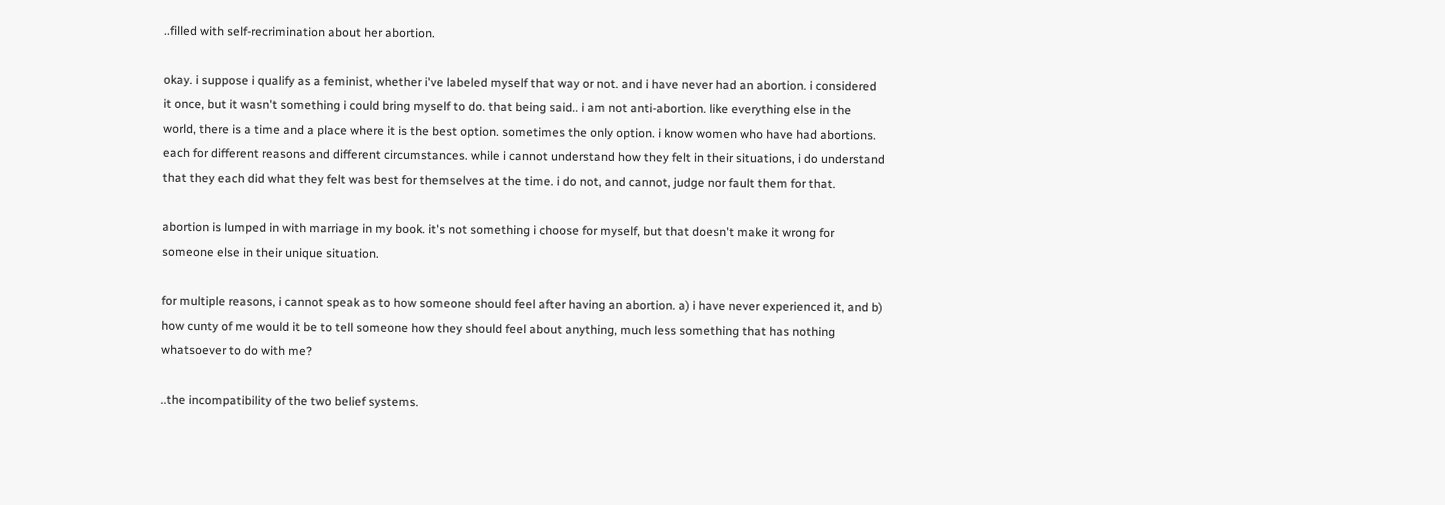..filled with self-recrimination about her abortion.

okay. i suppose i qualify as a feminist, whether i've labeled myself that way or not. and i have never had an abortion. i considered it once, but it wasn't something i could bring myself to do. that being said.. i am not anti-abortion. like everything else in the world, there is a time and a place where it is the best option. sometimes the only option. i know women who have had abortions. each for different reasons and different circumstances. while i cannot understand how they felt in their situations, i do understand that they each did what they felt was best for themselves at the time. i do not, and cannot, judge nor fault them for that.

abortion is lumped in with marriage in my book. it's not something i choose for myself, but that doesn't make it wrong for someone else in their unique situation.

for multiple reasons, i cannot speak as to how someone should feel after having an abortion. a) i have never experienced it, and b) how cunty of me would it be to tell someone how they should feel about anything, much less something that has nothing whatsoever to do with me?

..the incompatibility of the two belief systems.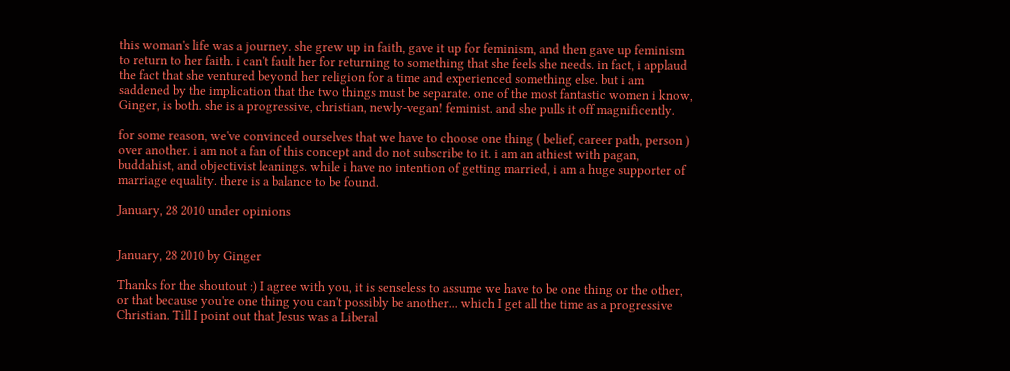this woman's life was a journey. she grew up in faith, gave it up for feminism, and then gave up feminism to return to her faith. i can't fault her for returning to something that she feels she needs. in fact, i applaud the fact that she ventured beyond her religion for a time and experienced something else. but i am saddened by the implication that the two things must be separate. one of the most fantastic women i know, Ginger, is both. she is a progressive, christian, newly-vegan! feminist. and she pulls it off magnificently.

for some reason, we've convinced ourselves that we have to choose one thing ( belief, career path, person ) over another. i am not a fan of this concept and do not subscribe to it. i am an athiest with pagan, buddahist, and objectivist leanings. while i have no intention of getting married, i am a huge supporter of marriage equality. there is a balance to be found.

January, 28 2010 under opinions


January, 28 2010 by Ginger

Thanks for the shoutout :) I agree with you, it is senseless to assume we have to be one thing or the other, or that because you're one thing you can't possibly be another... which I get all the time as a progressive Christian. Till I point out that Jesus was a Liberal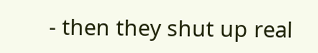- then they shut up real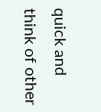quick and think of other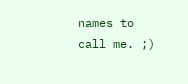names to call me. ;)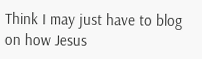Think I may just have to blog on how Jesus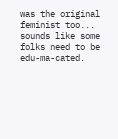was the original feminist too... sounds like some folks need to be edu-ma-cated.